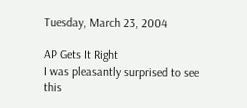Tuesday, March 23, 2004

AP Gets It Right
I was pleasantly surprised to see this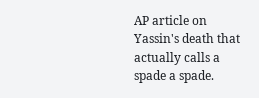AP article on Yassin's death that actually calls a spade a spade.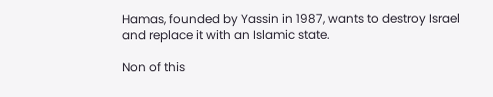Hamas, founded by Yassin in 1987, wants to destroy Israel and replace it with an Islamic state.

Non of this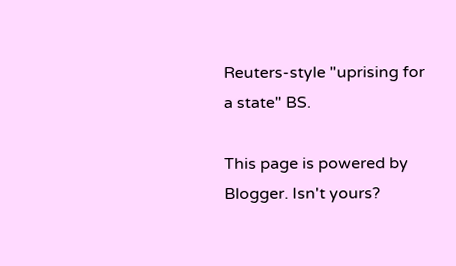Reuters-style "uprising for a state" BS.

This page is powered by Blogger. Isn't yours?